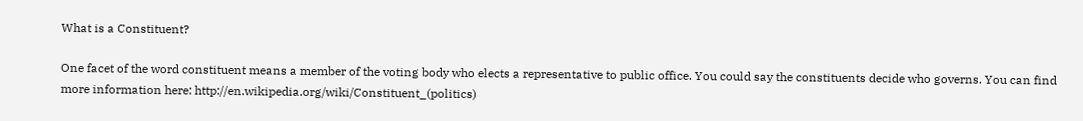What is a Constituent?

One facet of the word constituent means a member of the voting body who elects a representative to public office. You could say the constituents decide who governs. You can find more information here: http://en.wikipedia.org/wiki/Constituent_(politics)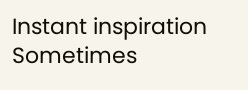Instant inspiration
Sometimes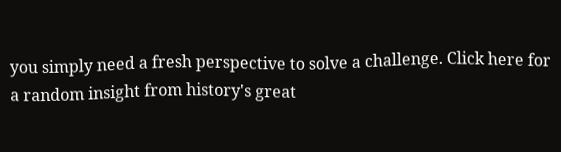you simply need a fresh perspective to solve a challenge. Click here for a random insight from history's great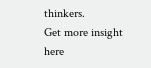thinkers.
Get more insight here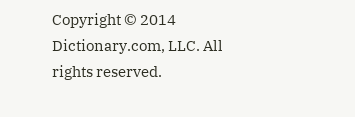Copyright © 2014 Dictionary.com, LLC. All rights reserved.